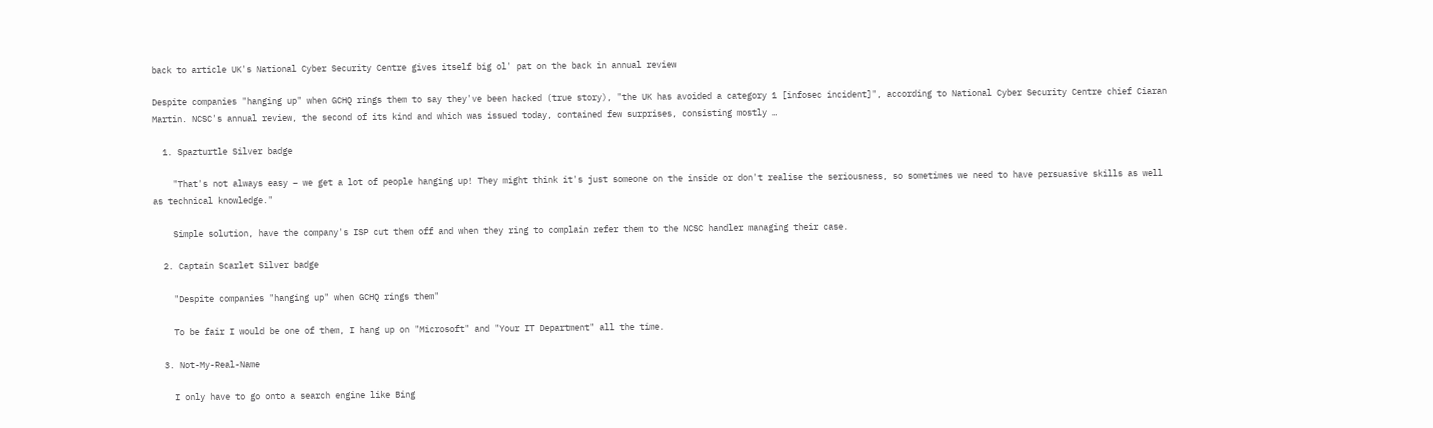back to article UK's National Cyber Security Centre gives itself big ol' pat on the back in annual review

Despite companies "hanging up" when GCHQ rings them to say they've been hacked (true story), "the UK has avoided a category 1 [infosec incident]", according to National Cyber Security Centre chief Ciaran Martin. NCSC's annual review, the second of its kind and which was issued today, contained few surprises, consisting mostly …

  1. Spazturtle Silver badge

    "That's not always easy – we get a lot of people hanging up! They might think it's just someone on the inside or don't realise the seriousness, so sometimes we need to have persuasive skills as well as technical knowledge."

    Simple solution, have the company's ISP cut them off and when they ring to complain refer them to the NCSC handler managing their case.

  2. Captain Scarlet Silver badge

    "Despite companies "hanging up" when GCHQ rings them"

    To be fair I would be one of them, I hang up on "Microsoft" and "Your IT Department" all the time.

  3. Not-My-Real-Name

    I only have to go onto a search engine like Bing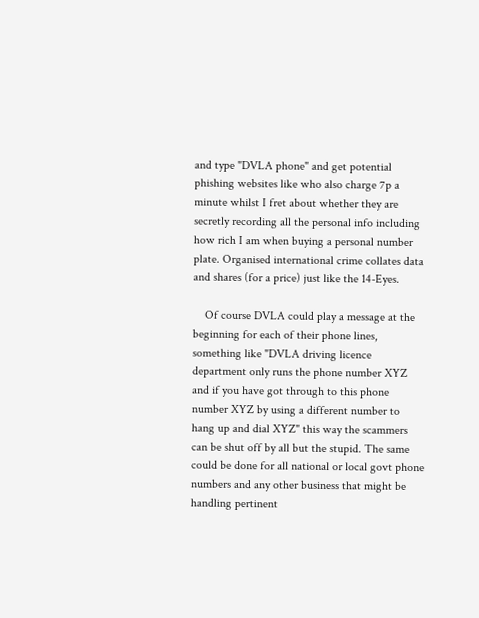and type "DVLA phone" and get potential phishing websites like who also charge 7p a minute whilst I fret about whether they are secretly recording all the personal info including how rich I am when buying a personal number plate. Organised international crime collates data and shares (for a price) just like the 14-Eyes.

    Of course DVLA could play a message at the beginning for each of their phone lines, something like "DVLA driving licence department only runs the phone number XYZ and if you have got through to this phone number XYZ by using a different number to hang up and dial XYZ" this way the scammers can be shut off by all but the stupid. The same could be done for all national or local govt phone numbers and any other business that might be handling pertinent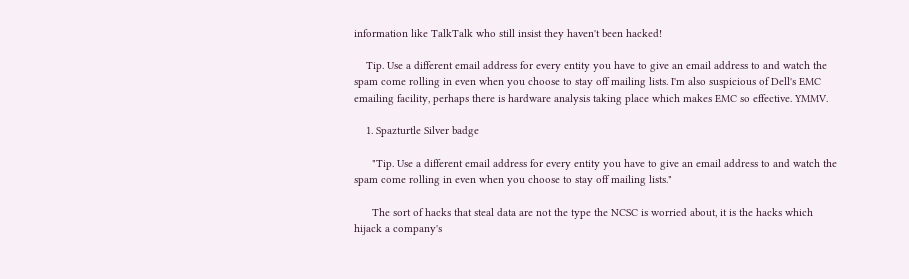information like TalkTalk who still insist they haven't been hacked!

    Tip. Use a different email address for every entity you have to give an email address to and watch the spam come rolling in even when you choose to stay off mailing lists. I'm also suspicious of Dell's EMC emailing facility, perhaps there is hardware analysis taking place which makes EMC so effective. YMMV.

    1. Spazturtle Silver badge

      "Tip. Use a different email address for every entity you have to give an email address to and watch the spam come rolling in even when you choose to stay off mailing lists."

      The sort of hacks that steal data are not the type the NCSC is worried about, it is the hacks which hijack a company's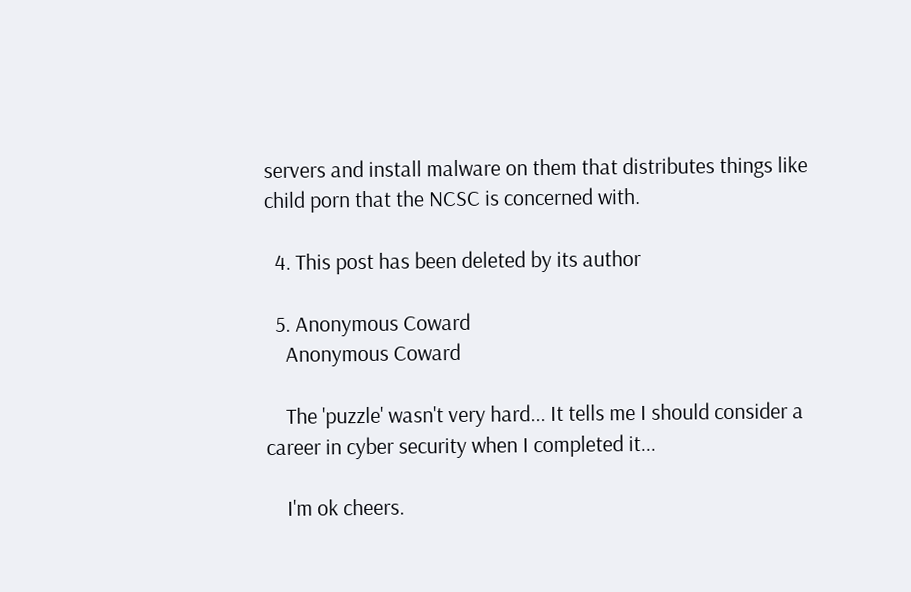servers and install malware on them that distributes things like child porn that the NCSC is concerned with.

  4. This post has been deleted by its author

  5. Anonymous Coward
    Anonymous Coward

    The 'puzzle' wasn't very hard... It tells me I should consider a career in cyber security when I completed it...

    I'm ok cheers.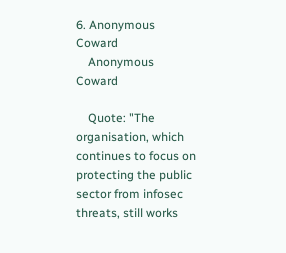6. Anonymous Coward
    Anonymous Coward

    Quote: "The organisation, which continues to focus on protecting the public sector from infosec threats, still works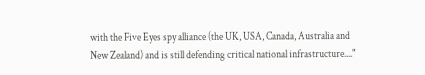with the Five Eyes spy alliance (the UK, USA, Canada, Australia and New Zealand) and is still defending critical national infrastructure...."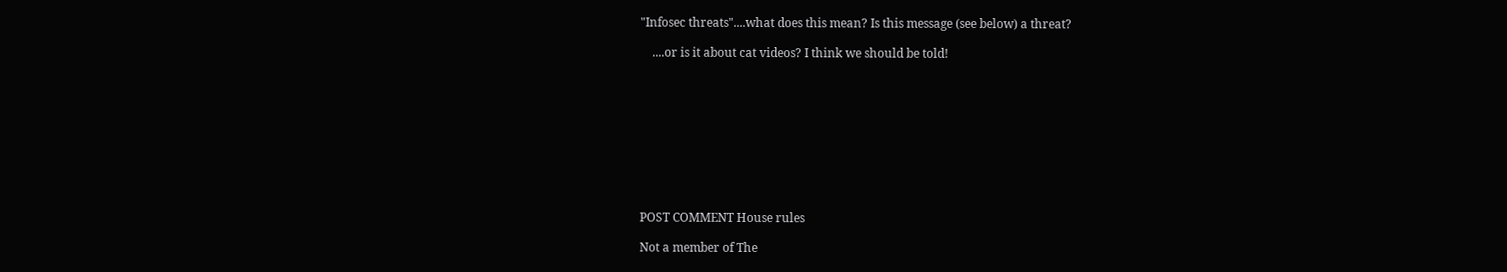"Infosec threats"....what does this mean? Is this message (see below) a threat?

    ....or is it about cat videos? I think we should be told!










POST COMMENT House rules

Not a member of The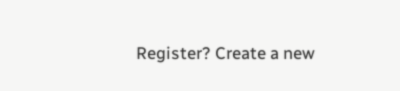Register? Create a new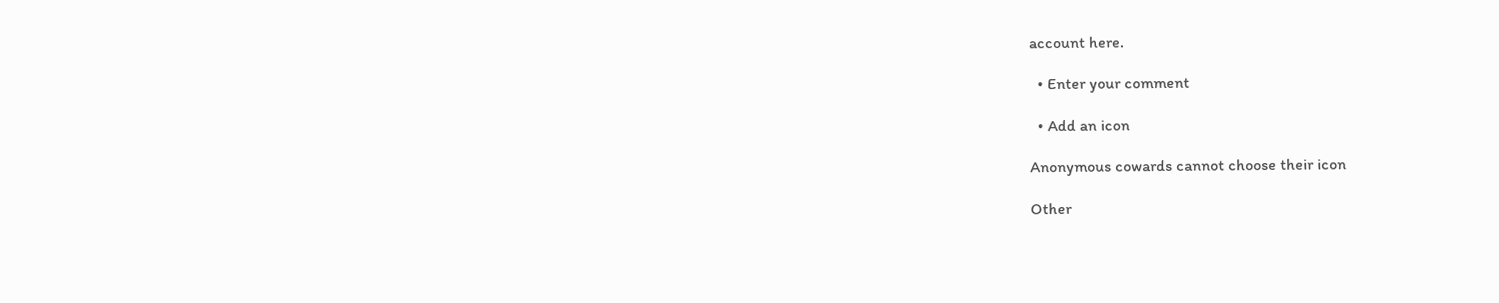account here.

  • Enter your comment

  • Add an icon

Anonymous cowards cannot choose their icon

Other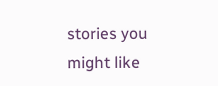stories you might like